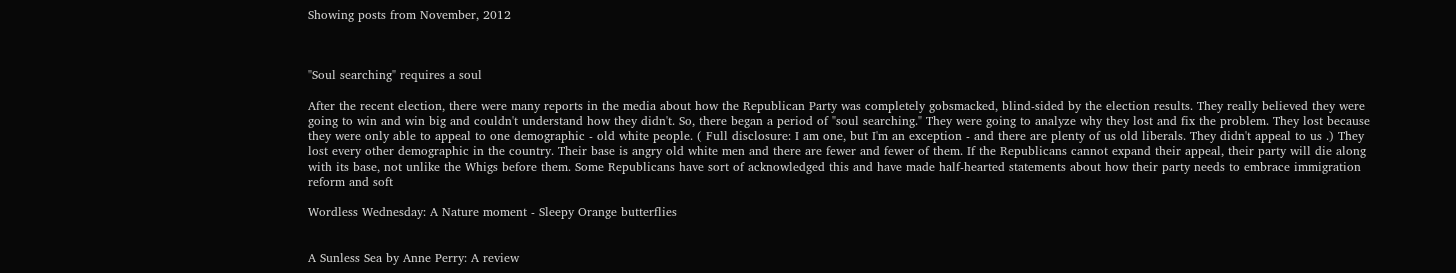Showing posts from November, 2012



"Soul searching" requires a soul

After the recent election, there were many reports in the media about how the Republican Party was completely gobsmacked, blind-sided by the election results. They really believed they were going to win and win big and couldn't understand how they didn't. So, there began a period of "soul searching." They were going to analyze why they lost and fix the problem. They lost because they were only able to appeal to one demographic - old white people. ( Full disclosure: I am one, but I'm an exception - and there are plenty of us old liberals. They didn't appeal to us .) They lost every other demographic in the country. Their base is angry old white men and there are fewer and fewer of them. If the Republicans cannot expand their appeal, their party will die along with its base, not unlike the Whigs before them. Some Republicans have sort of acknowledged this and have made half-hearted statements about how their party needs to embrace immigration reform and soft

Wordless Wednesday: A Nature moment - Sleepy Orange butterflies


A Sunless Sea by Anne Perry: A review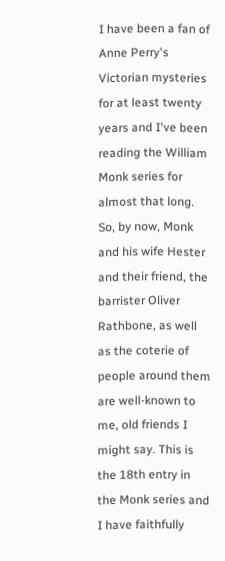I have been a fan of Anne Perry's Victorian mysteries for at least twenty years and I've been reading the William Monk series for almost that long. So, by now, Monk and his wife Hester and their friend, the barrister Oliver Rathbone, as well as the coterie of people around them are well-known to me, old friends I might say. This is the 18th entry in the Monk series and I have faithfully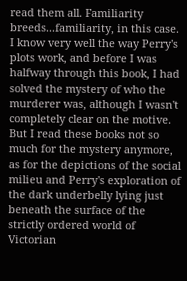read them all. Familiarity breeds...familiarity, in this case. I know very well the way Perry's plots work, and before I was halfway through this book, I had solved the mystery of who the murderer was, although I wasn't completely clear on the motive. But I read these books not so much for the mystery anymore, as for the depictions of the social milieu and Perry's exploration of the dark underbelly lying just beneath the surface of the strictly ordered world of Victorian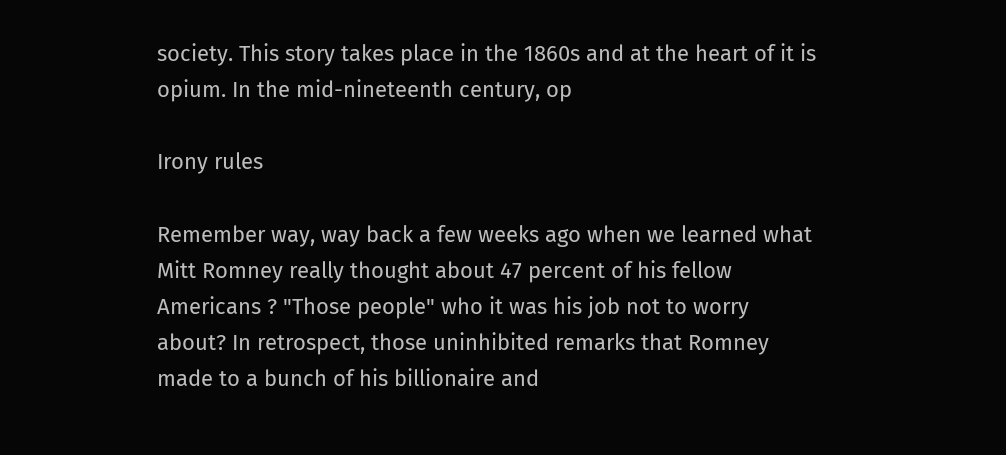society. This story takes place in the 1860s and at the heart of it is opium. In the mid-nineteenth century, op

Irony rules

Remember way, way back a few weeks ago when we learned what Mitt Romney really thought about 47 percent of his fellow Americans ? "Those people" who it was his job not to worry about? In retrospect, those uninhibited remarks that Romney made to a bunch of his billionaire and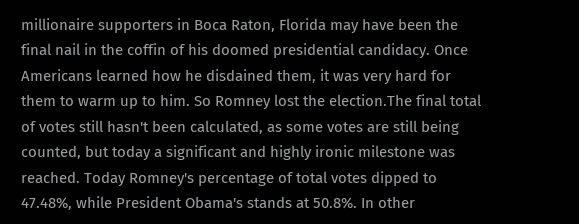millionaire supporters in Boca Raton, Florida may have been the final nail in the coffin of his doomed presidential candidacy. Once Americans learned how he disdained them, it was very hard for them to warm up to him. So Romney lost the election.The final total of votes still hasn't been calculated, as some votes are still being counted, but today a significant and highly ironic milestone was reached. Today Romney's percentage of total votes dipped to 47.48%, while President Obama's stands at 50.8%. In other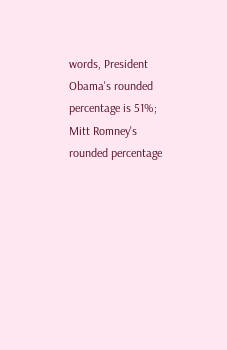words, President Obama's rounded percentage is 51%; Mitt Romney's rounded percentage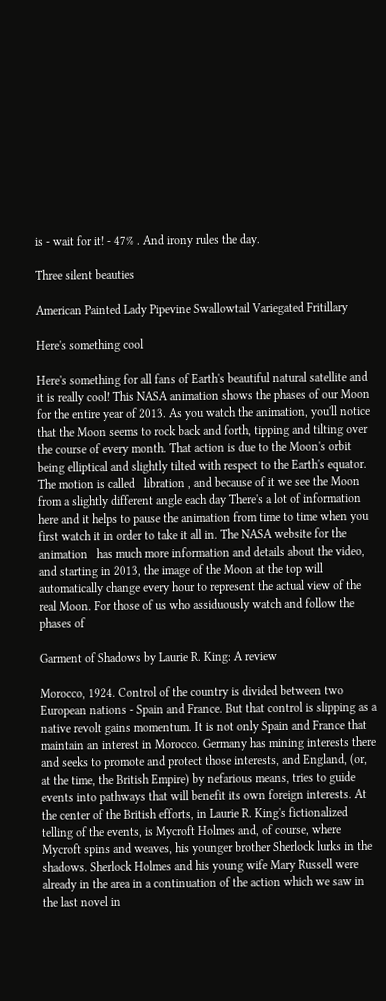is - wait for it! - 47% . And irony rules the day.

Three silent beauties

American Painted Lady Pipevine Swallowtail Variegated Fritillary

Here's something cool

Here's something for all fans of Earth's beautiful natural satellite and it is really cool! This NASA animation shows the phases of our Moon for the entire year of 2013. As you watch the animation, you'll notice that the Moon seems to rock back and forth, tipping and tilting over the course of every month. That action is due to the Moon's orbit being elliptical and slightly tilted with respect to the Earth's equator. The motion is called   libration , and because of it we see the Moon from a slightly different angle each day There's a lot of information here and it helps to pause the animation from time to time when you first watch it in order to take it all in. The NASA website for the animation   has much more information and details about the video, and starting in 2013, the image of the Moon at the top will automatically change every hour to represent the actual view of the real Moon. For those of us who assiduously watch and follow the phases of

Garment of Shadows by Laurie R. King: A review

Morocco, 1924. Control of the country is divided between two European nations - Spain and France. But that control is slipping as a native revolt gains momentum. It is not only Spain and France that maintain an interest in Morocco. Germany has mining interests there and seeks to promote and protect those interests, and England, (or, at the time, the British Empire) by nefarious means, tries to guide events into pathways that will benefit its own foreign interests. At the center of the British efforts, in Laurie R. King's fictionalized telling of the events, is Mycroft Holmes and, of course, where Mycroft spins and weaves, his younger brother Sherlock lurks in the shadows. Sherlock Holmes and his young wife Mary Russell were already in the area in a continuation of the action which we saw in the last novel in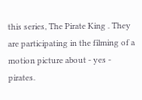this series, The Pirate King . They are participating in the filming of a motion picture about - yes - pirates.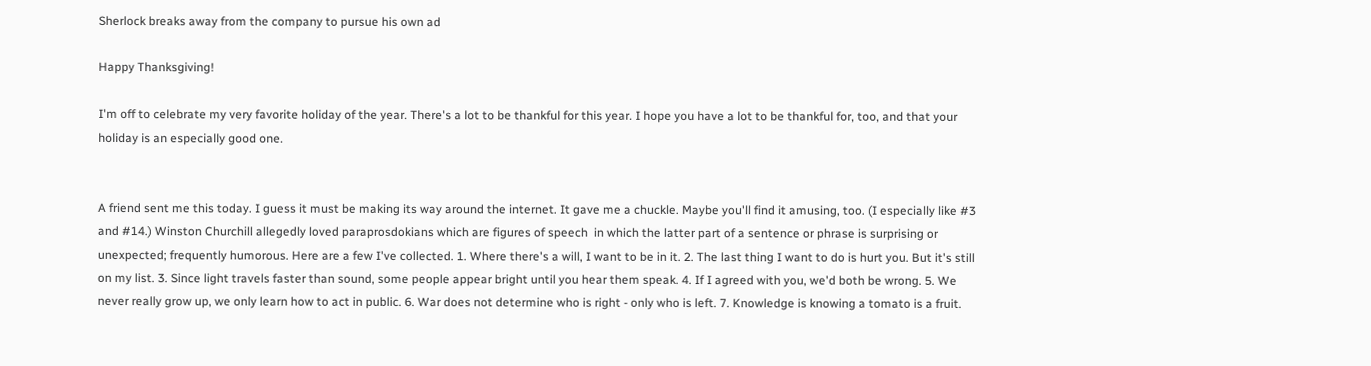Sherlock breaks away from the company to pursue his own ad

Happy Thanksgiving!

I'm off to celebrate my very favorite holiday of the year. There's a lot to be thankful for this year. I hope you have a lot to be thankful for, too, and that your holiday is an especially good one.


A friend sent me this today. I guess it must be making its way around the internet. It gave me a chuckle. Maybe you'll find it amusing, too. (I especially like #3 and #14.) Winston Churchill allegedly loved paraprosdokians which are figures of speech  in which the latter part of a sentence or phrase is surprising or  unexpected; frequently humorous. Here are a few I've collected. 1. Where there's a will, I want to be in it. 2. The last thing I want to do is hurt you. But it's still on my list. 3. Since light travels faster than sound, some people appear bright until you hear them speak. 4. If I agreed with you, we'd both be wrong. 5. We never really grow up, we only learn how to act in public. 6. War does not determine who is right - only who is left. 7. Knowledge is knowing a tomato is a fruit.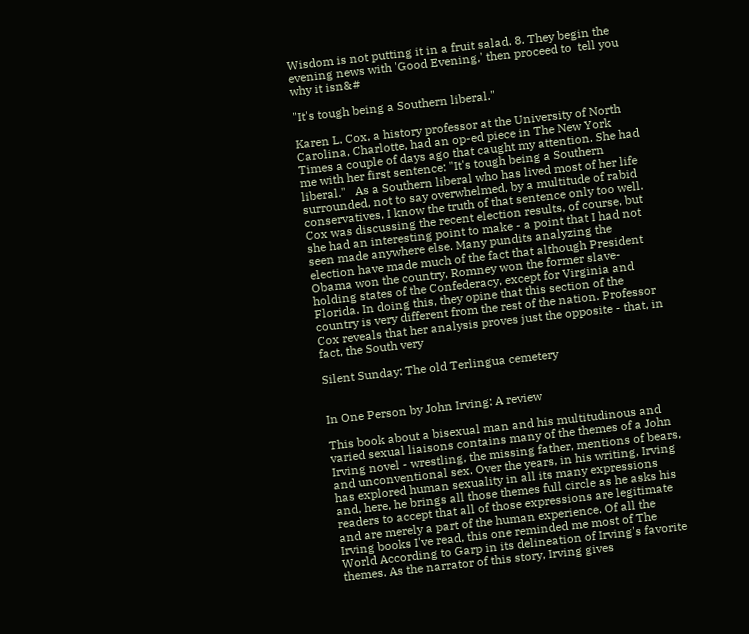Wisdom is not putting it in a fruit salad. 8. They begin the evening news with 'Good Evening,' then proceed to  tell you why it isn&#

"It's tough being a Southern liberal."

Karen L. Cox, a history professor at the University of North Carolina, Charlotte, had an op-ed piece in The New York Times a couple of days ago that caught my attention. She had me with her first sentence: "It's tough being a Southern liberal."   As a Southern liberal who has lived most of her life surrounded, not to say overwhelmed, by a multitude of rabid conservatives, I know the truth of that sentence only too well. Cox was discussing the recent election results, of course, but she had an interesting point to make - a point that I had not seen made anywhere else. Many pundits analyzing the election have made much of the fact that although President Obama won the country, Romney won the former slave-holding states of the Confederacy, except for Virginia and Florida. In doing this, they opine that this section of the country is very different from the rest of the nation. Professor Cox reveals that her analysis proves just the opposite - that, in fact, the South very

Silent Sunday: The old Terlingua cemetery


In One Person by John Irving: A review

This book about a bisexual man and his multitudinous and varied sexual liaisons contains many of the themes of a John Irving novel - wrestling, the missing father, mentions of bears, and unconventional sex. Over the years, in his writing, Irving has explored human sexuality in all its many expressions and, here, he brings all those themes full circle as he asks his readers to accept that all of those expressions are legitimate and are merely a part of the human experience. Of all the Irving books I've read, this one reminded me most of The World According to Garp in its delineation of Irving's favorite themes. As the narrator of this story, Irving gives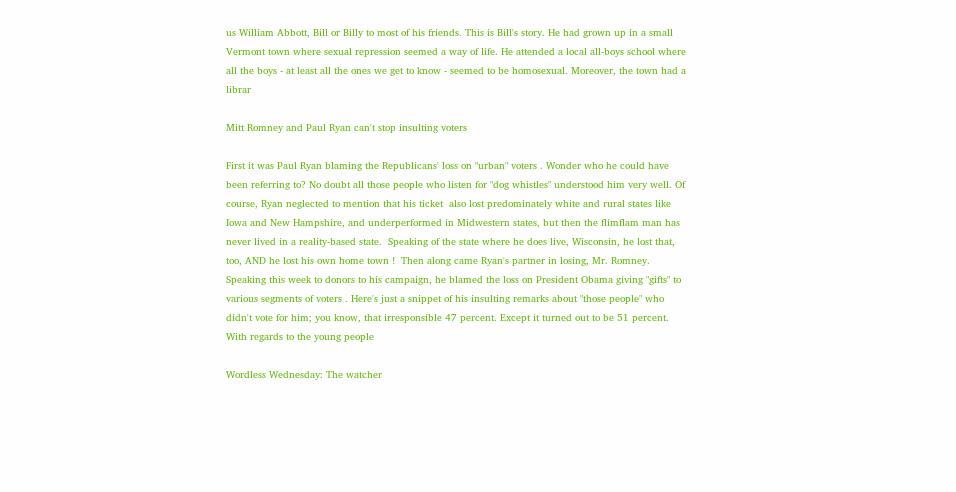us William Abbott, Bill or Billy to most of his friends. This is Bill's story. He had grown up in a small Vermont town where sexual repression seemed a way of life. He attended a local all-boys school where all the boys - at least all the ones we get to know - seemed to be homosexual. Moreover, the town had a librar

Mitt Romney and Paul Ryan can't stop insulting voters

First it was Paul Ryan blaming the Republicans' loss on "urban" voters . Wonder who he could have been referring to? No doubt all those people who listen for "dog whistles" understood him very well. Of course, Ryan neglected to mention that his ticket  also lost predominately white and rural states like Iowa and New Hampshire, and underperformed in Midwestern states, but then the flimflam man has never lived in a reality-based state.  Speaking of the state where he does live, Wisconsin, he lost that, too, AND he lost his own home town !  Then along came Ryan's partner in losing, Mr. Romney. Speaking this week to donors to his campaign, he blamed the loss on President Obama giving "gifts" to various segments of voters . Here's just a snippet of his insulting remarks about "those people" who didn't vote for him; you know, that irresponsible 47 percent. Except it turned out to be 51 percent. With regards to the young people

Wordless Wednesday: The watcher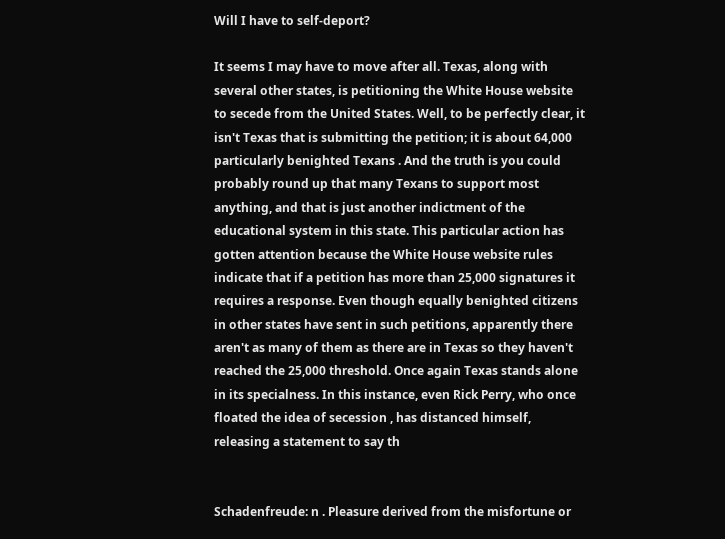Will I have to self-deport?

It seems I may have to move after all. Texas, along with several other states, is petitioning the White House website to secede from the United States. Well, to be perfectly clear, it isn't Texas that is submitting the petition; it is about 64,000 particularly benighted Texans . And the truth is you could probably round up that many Texans to support most anything, and that is just another indictment of the educational system in this state. This particular action has gotten attention because the White House website rules indicate that if a petition has more than 25,000 signatures it requires a response. Even though equally benighted citizens in other states have sent in such petitions, apparently there aren't as many of them as there are in Texas so they haven't reached the 25,000 threshold. Once again Texas stands alone in its specialness. In this instance, even Rick Perry, who once floated the idea of secession , has distanced himself, releasing a statement to say th


Schadenfreude: n . Pleasure derived from the misfortune or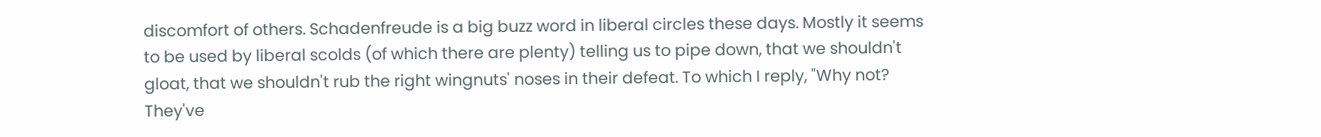discomfort of others. Schadenfreude is a big buzz word in liberal circles these days. Mostly it seems to be used by liberal scolds (of which there are plenty) telling us to pipe down, that we shouldn't gloat, that we shouldn't rub the right wingnuts' noses in their defeat. To which I reply, "Why not? They've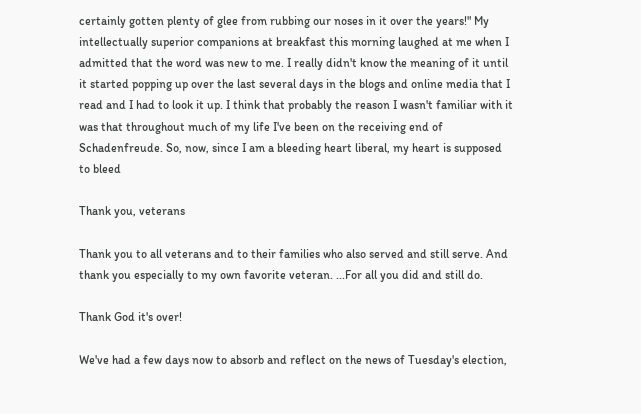certainly gotten plenty of glee from rubbing our noses in it over the years!" My intellectually superior companions at breakfast this morning laughed at me when I admitted that the word was new to me. I really didn't know the meaning of it until it started popping up over the last several days in the blogs and online media that I read and I had to look it up. I think that probably the reason I wasn't familiar with it was that throughout much of my life I've been on the receiving end of Schadenfreude. So, now, since I am a bleeding heart liberal, my heart is supposed to bleed

Thank you, veterans

Thank you to all veterans and to their families who also served and still serve. And thank you especially to my own favorite veteran. ...For all you did and still do.

Thank God it's over!

We've had a few days now to absorb and reflect on the news of Tuesday's election,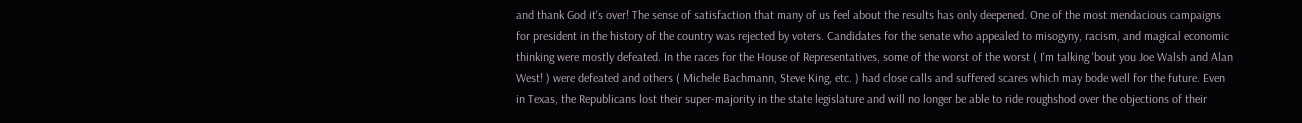and thank God it's over! The sense of satisfaction that many of us feel about the results has only deepened. One of the most mendacious campaigns for president in the history of the country was rejected by voters. Candidates for the senate who appealed to misogyny, racism, and magical economic thinking were mostly defeated. In the races for the House of Representatives, some of the worst of the worst ( I'm talking 'bout you Joe Walsh and Alan West! ) were defeated and others ( Michele Bachmann, Steve King, etc. ) had close calls and suffered scares which may bode well for the future. Even in Texas, the Republicans lost their super-majority in the state legislature and will no longer be able to ride roughshod over the objections of their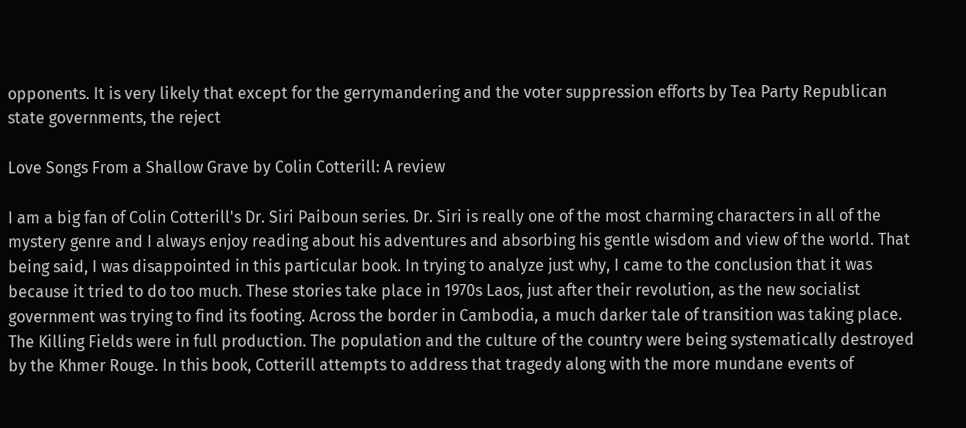opponents. It is very likely that except for the gerrymandering and the voter suppression efforts by Tea Party Republican state governments, the reject

Love Songs From a Shallow Grave by Colin Cotterill: A review

I am a big fan of Colin Cotterill's Dr. Siri Paiboun series. Dr. Siri is really one of the most charming characters in all of the mystery genre and I always enjoy reading about his adventures and absorbing his gentle wisdom and view of the world. That being said, I was disappointed in this particular book. In trying to analyze just why, I came to the conclusion that it was because it tried to do too much. These stories take place in 1970s Laos, just after their revolution, as the new socialist government was trying to find its footing. Across the border in Cambodia, a much darker tale of transition was taking place. The Killing Fields were in full production. The population and the culture of the country were being systematically destroyed by the Khmer Rouge. In this book, Cotterill attempts to address that tragedy along with the more mundane events of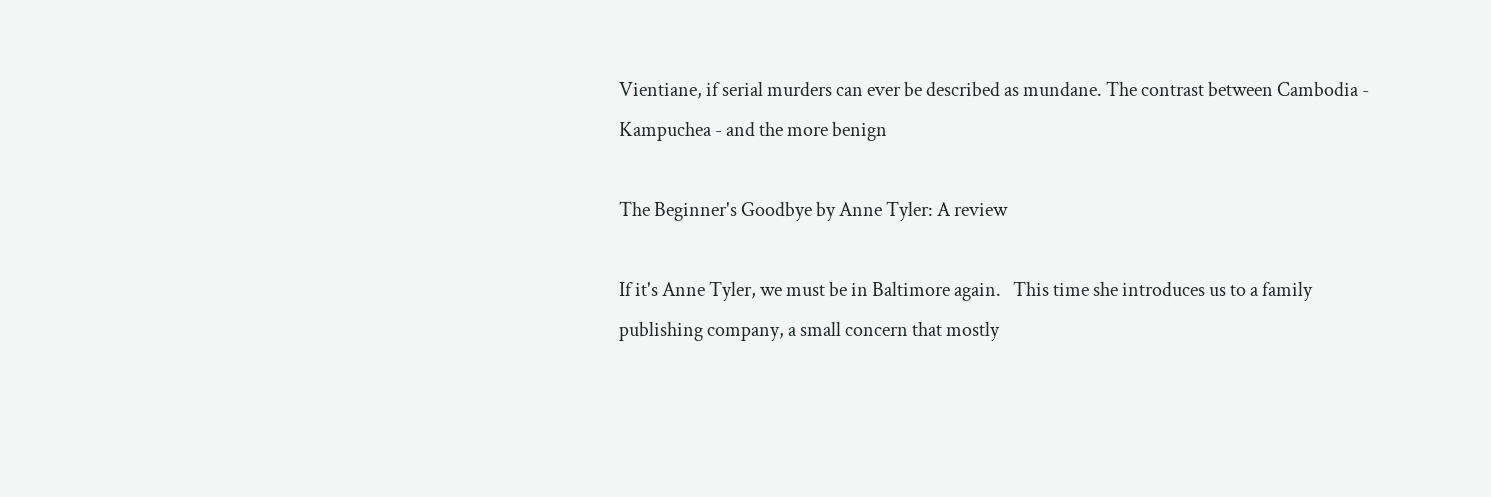Vientiane, if serial murders can ever be described as mundane. The contrast between Cambodia - Kampuchea - and the more benign

The Beginner's Goodbye by Anne Tyler: A review

If it's Anne Tyler, we must be in Baltimore again.   This time she introduces us to a family publishing company, a small concern that mostly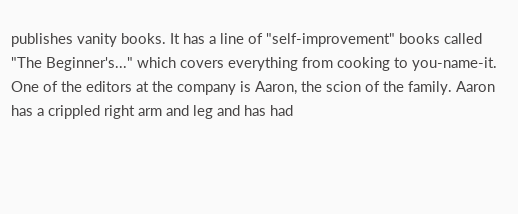publishes vanity books. It has a line of "self-improvement" books called "The Beginner's..." which covers everything from cooking to you-name-it. One of the editors at the company is Aaron, the scion of the family. Aaron has a crippled right arm and leg and has had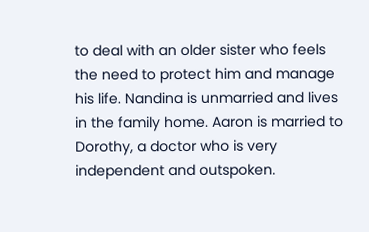to deal with an older sister who feels the need to protect him and manage his life. Nandina is unmarried and lives in the family home. Aaron is married to Dorothy, a doctor who is very independent and outspoken.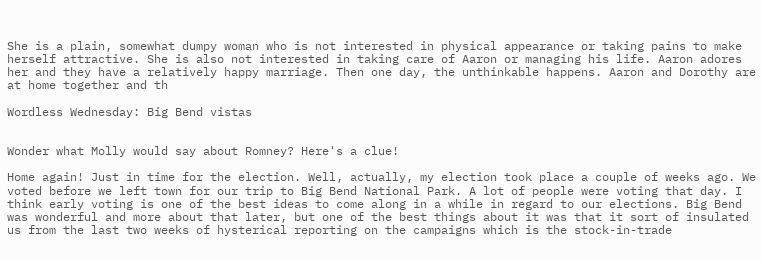She is a plain, somewhat dumpy woman who is not interested in physical appearance or taking pains to make herself attractive. She is also not interested in taking care of Aaron or managing his life. Aaron adores her and they have a relatively happy marriage. Then one day, the unthinkable happens. Aaron and Dorothy are at home together and th

Wordless Wednesday: Big Bend vistas


Wonder what Molly would say about Romney? Here's a clue!

Home again! Just in time for the election. Well, actually, my election took place a couple of weeks ago. We voted before we left town for our trip to Big Bend National Park. A lot of people were voting that day. I think early voting is one of the best ideas to come along in a while in regard to our elections. Big Bend was wonderful and more about that later, but one of the best things about it was that it sort of insulated us from the last two weeks of hysterical reporting on the campaigns which is the stock-in-trade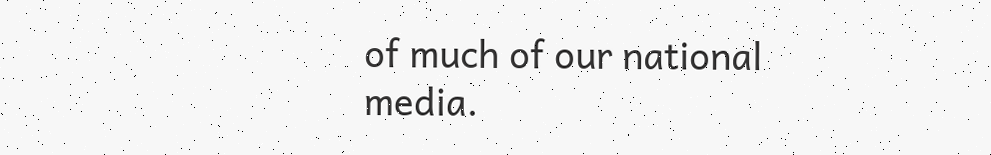of much of our national media.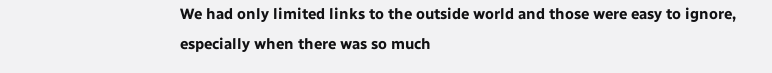We had only limited links to the outside world and those were easy to ignore, especially when there was so much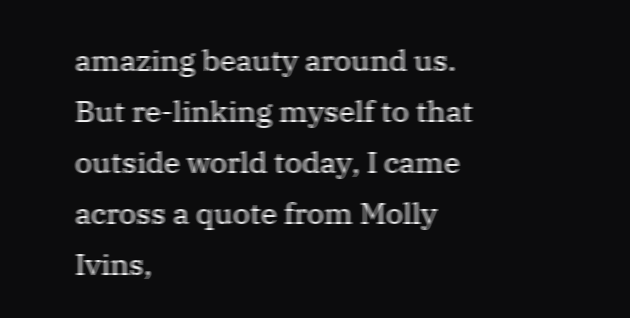amazing beauty around us. But re-linking myself to that outside world today, I came across a quote from Molly Ivins,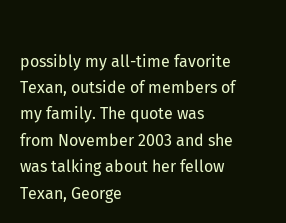possibly my all-time favorite Texan, outside of members of my family. The quote was from November 2003 and she was talking about her fellow Texan, George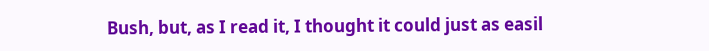Bush, but, as I read it, I thought it could just as easil